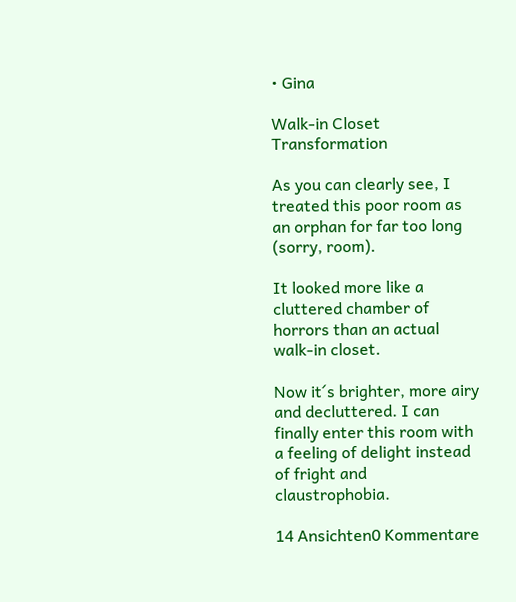• Gina

Walk-in Closet Transformation

As you can clearly see, I treated this poor room as an orphan for far too long (sorry, room).

It looked more like a cluttered chamber of horrors than an actual walk-in closet.

Now it´s brighter, more airy and decluttered. I can finally enter this room with a feeling of delight instead of fright and claustrophobia.

14 Ansichten0 Kommentare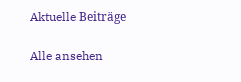Aktuelle Beiträge

Alle ansehen